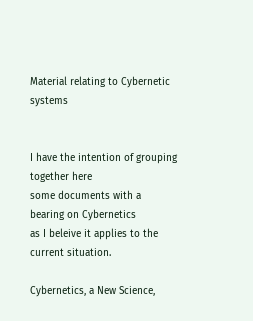Material relating to Cybernetic systems


I have the intention of grouping together here
some documents with a bearing on Cybernetics
as I beleive it applies to the current situation.

Cybernetics, a New Science,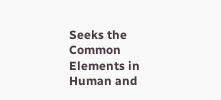Seeks the Common Elements in Human and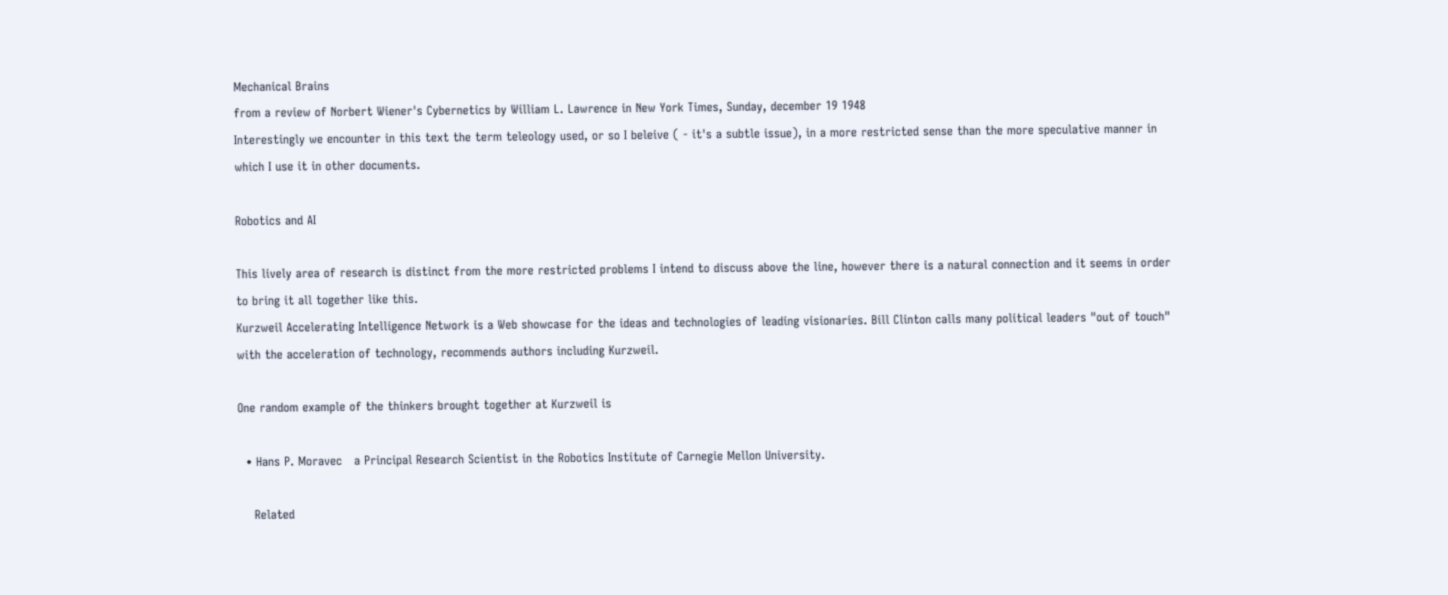Mechanical Brains
from a review of Norbert Wiener's Cybernetics by William L. Lawrence in New York Times, Sunday, december 19 1948
Interestingly we encounter in this text the term teleology used, or so I beleive ( - it's a subtle issue), in a more restricted sense than the more speculative manner in which I use it in other documents.

Robotics and AI

This lively area of research is distinct from the more restricted problems I intend to discuss above the line, however there is a natural connection and it seems in order to bring it all together like this.
Kurzweil Accelerating Intelligence Network is a Web showcase for the ideas and technologies of leading visionaries. Bill Clinton calls many political leaders "out of touch" with the acceleration of technology, recommends authors including Kurzweil.

One random example of the thinkers brought together at Kurzweil is

  • Hans P. Moravec   a Principal Research Scientist in the Robotics Institute of Carnegie Mellon University.

    Related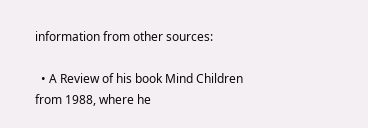information from other sources:

  • A Review of his book Mind Children from 1988, where he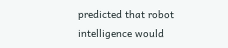predicted that robot intelligence would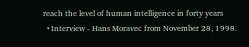reach the level of human intelligence in forty years
  • Interview - Hans Moravec from November 28, 1998.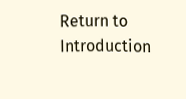Return to Introduction